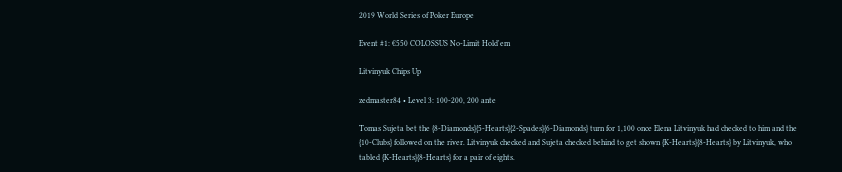2019 World Series of Poker Europe

Event #1: €550 COLOSSUS No-Limit Hold'em

Litvinyuk Chips Up

zedmaster84 • Level 3: 100-200, 200 ante

Tomas Sujeta bet the {8-Diamonds}{5-Hearts}{2-Spades}{6-Diamonds} turn for 1,100 once Elena Litvinyuk had checked to him and the {10-Clubs} followed on the river. Litvinyuk checked and Sujeta checked behind to get shown {K-Hearts}{8-Hearts} by Litvinyuk, who tabled {K-Hearts}{8-Hearts} for a pair of eights.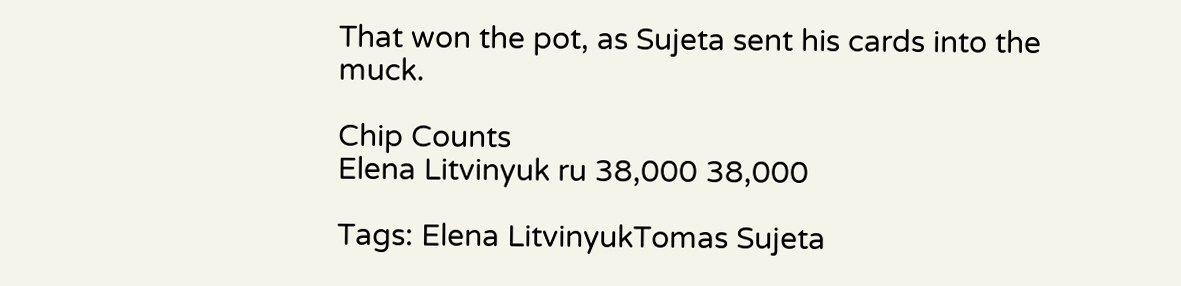That won the pot, as Sujeta sent his cards into the muck.

Chip Counts
Elena Litvinyuk ru 38,000 38,000

Tags: Elena LitvinyukTomas Sujeta